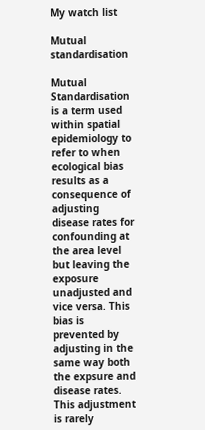My watch list

Mutual standardisation

Mutual Standardisation is a term used within spatial epidemiology to refer to when ecological bias results as a consequence of adjusting disease rates for confounding at the area level but leaving the exposure unadjusted and vice versa. This bias is prevented by adjusting in the same way both the expsure and disease rates. This adjustment is rarely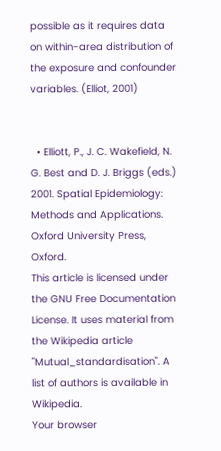possible as it requires data on within-area distribution of the exposure and confounder variables. (Elliot, 2001)


  • Elliott, P., J. C. Wakefield, N. G. Best and D. J. Briggs (eds.) 2001. Spatial Epidemiology: Methods and Applications. Oxford University Press, Oxford.
This article is licensed under the GNU Free Documentation License. It uses material from the Wikipedia article "Mutual_standardisation". A list of authors is available in Wikipedia.
Your browser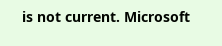is not current. Microsoft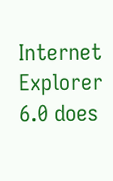Internet Explorer 6.0 does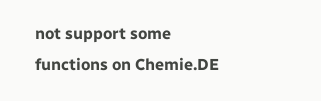not support some functions on Chemie.DE